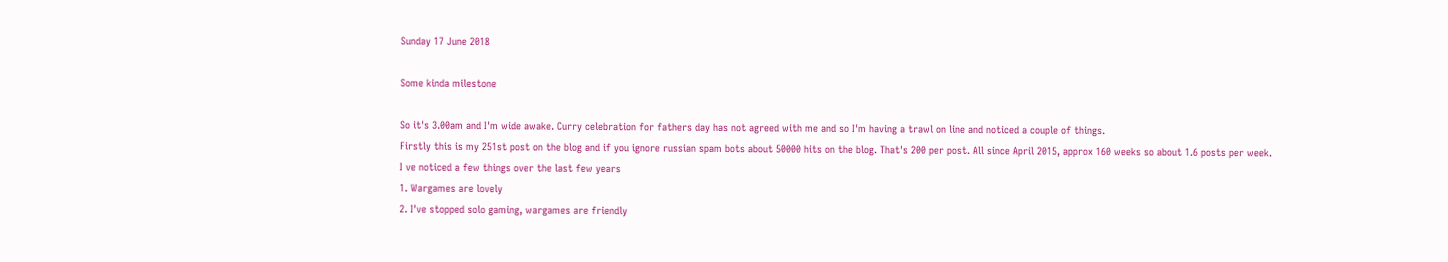Sunday 17 June 2018

Some kinda milestone

So it's 3.00am and I'm wide awake. Curry celebration for fathers day has not agreed with me and so I'm having a trawl on line and noticed a couple of things.
Firstly this is my 251st post on the blog and if you ignore russian spam bots about 50000 hits on the blog. That's 200 per post. All since April 2015, approx 160 weeks so about 1.6 posts per week.
I ve noticed a few things over the last few years
1. Wargames are lovely
2. I've stopped solo gaming, wargames are friendly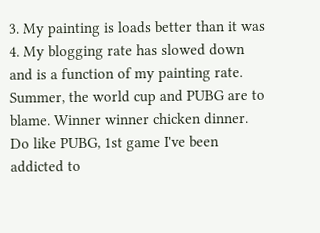3. My painting is loads better than it was
4. My blogging rate has slowed down and is a function of my painting rate. Summer, the world cup and PUBG are to blame. Winner winner chicken dinner. Do like PUBG, 1st game I've been addicted to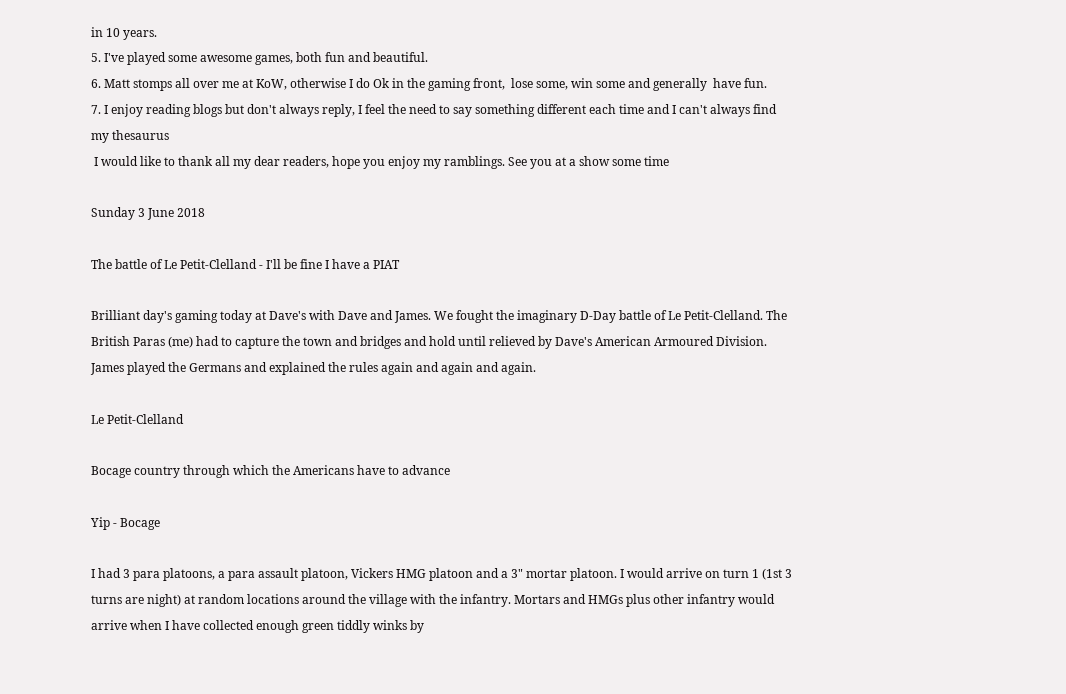in 10 years.
5. I've played some awesome games, both fun and beautiful.
6. Matt stomps all over me at KoW, otherwise I do Ok in the gaming front,  lose some, win some and generally  have fun.
7. I enjoy reading blogs but don't always reply, I feel the need to say something different each time and I can't always find my thesaurus
 I would like to thank all my dear readers, hope you enjoy my ramblings. See you at a show some time

Sunday 3 June 2018

The battle of Le Petit-Clelland - I'll be fine I have a PIAT

Brilliant day's gaming today at Dave's with Dave and James. We fought the imaginary D-Day battle of Le Petit-Clelland. The British Paras (me) had to capture the town and bridges and hold until relieved by Dave's American Armoured Division. James played the Germans and explained the rules again and again and again.

Le Petit-Clelland

Bocage country through which the Americans have to advance

Yip - Bocage

I had 3 para platoons, a para assault platoon, Vickers HMG platoon and a 3" mortar platoon. I would arrive on turn 1 (1st 3 turns are night) at random locations around the village with the infantry. Mortars and HMGs plus other infantry would arrive when I have collected enough green tiddly winks by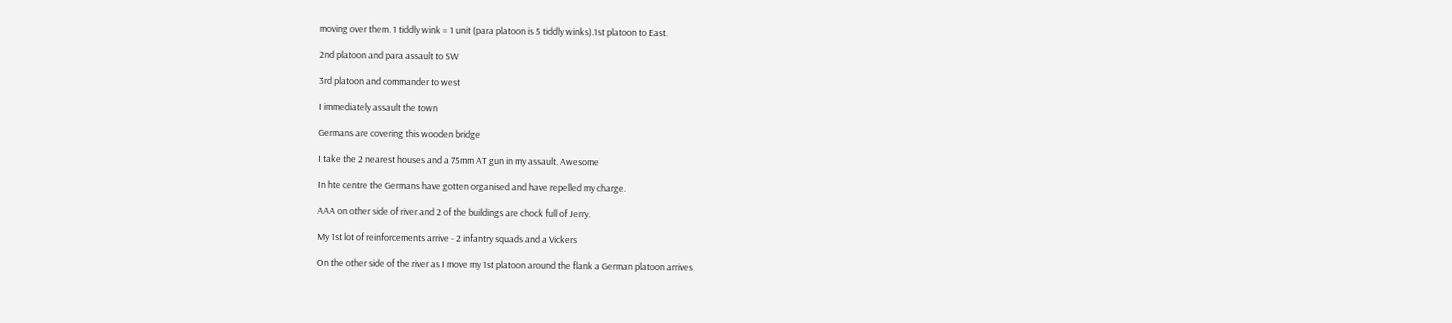moving over them. 1 tiddly wink = 1 unit (para platoon is 5 tiddly winks).1st platoon to East.

2nd platoon and para assault to SW

3rd platoon and commander to west

I immediately assault the town

Germans are covering this wooden bridge

I take the 2 nearest houses and a 75mm AT gun in my assault. Awesome

In hte centre the Germans have gotten organised and have repelled my charge.

AAA on other side of river and 2 of the buildings are chock full of Jerry.

My 1st lot of reinforcements arrive - 2 infantry squads and a Vickers

On the other side of the river as I move my 1st platoon around the flank a German platoon arrives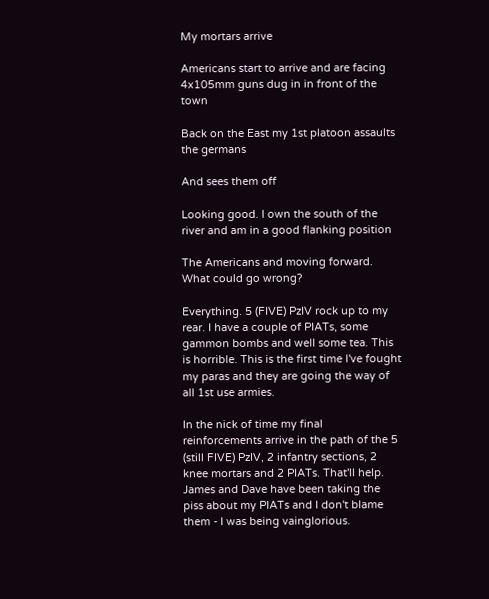My mortars arrive

Americans start to arrive and are facing 4x105mm guns dug in in front of the town

Back on the East my 1st platoon assaults the germans

And sees them off

Looking good. I own the south of the river and am in a good flanking position

The Americans and moving forward. What could go wrong?

Everything. 5 (FIVE) PzIV rock up to my rear. I have a couple of PIATs, some gammon bombs and well some tea. This is horrible. This is the first time I've fought my paras and they are going the way of all 1st use armies.

In the nick of time my final reinforcements arrive in the path of the 5 (still FIVE) PzIV, 2 infantry sections, 2 knee mortars and 2 PIATs. That'll help. James and Dave have been taking the piss about my PIATs and I don't blame them - I was being vainglorious.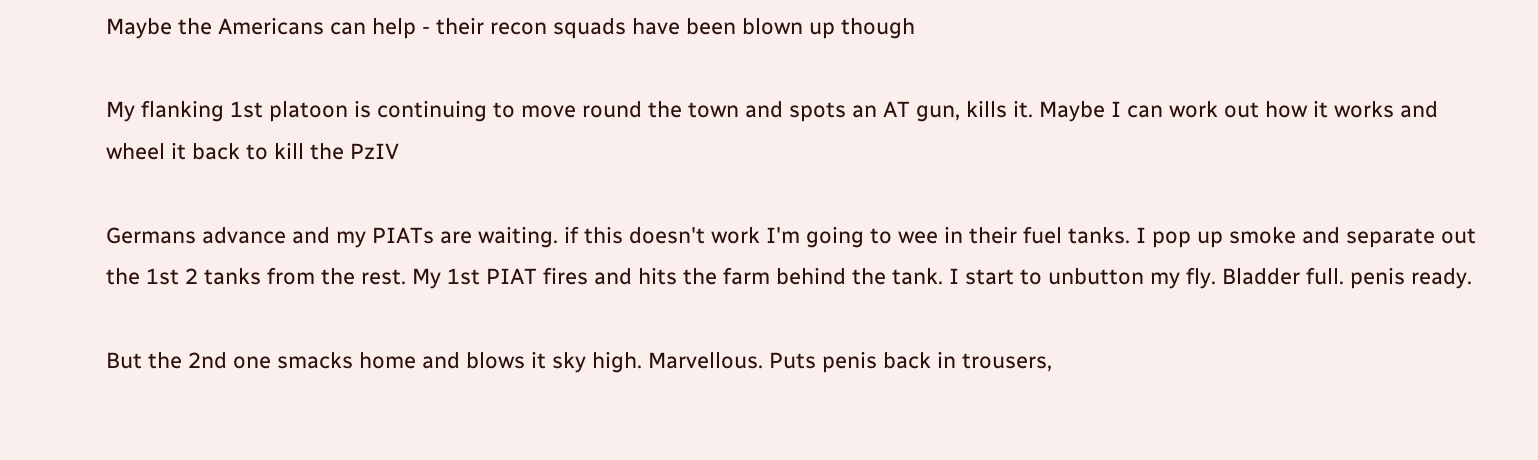Maybe the Americans can help - their recon squads have been blown up though

My flanking 1st platoon is continuing to move round the town and spots an AT gun, kills it. Maybe I can work out how it works and wheel it back to kill the PzIV

Germans advance and my PIATs are waiting. if this doesn't work I'm going to wee in their fuel tanks. I pop up smoke and separate out the 1st 2 tanks from the rest. My 1st PIAT fires and hits the farm behind the tank. I start to unbutton my fly. Bladder full. penis ready.

But the 2nd one smacks home and blows it sky high. Marvellous. Puts penis back in trousers,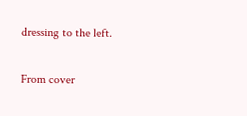dressing to the left.

From cover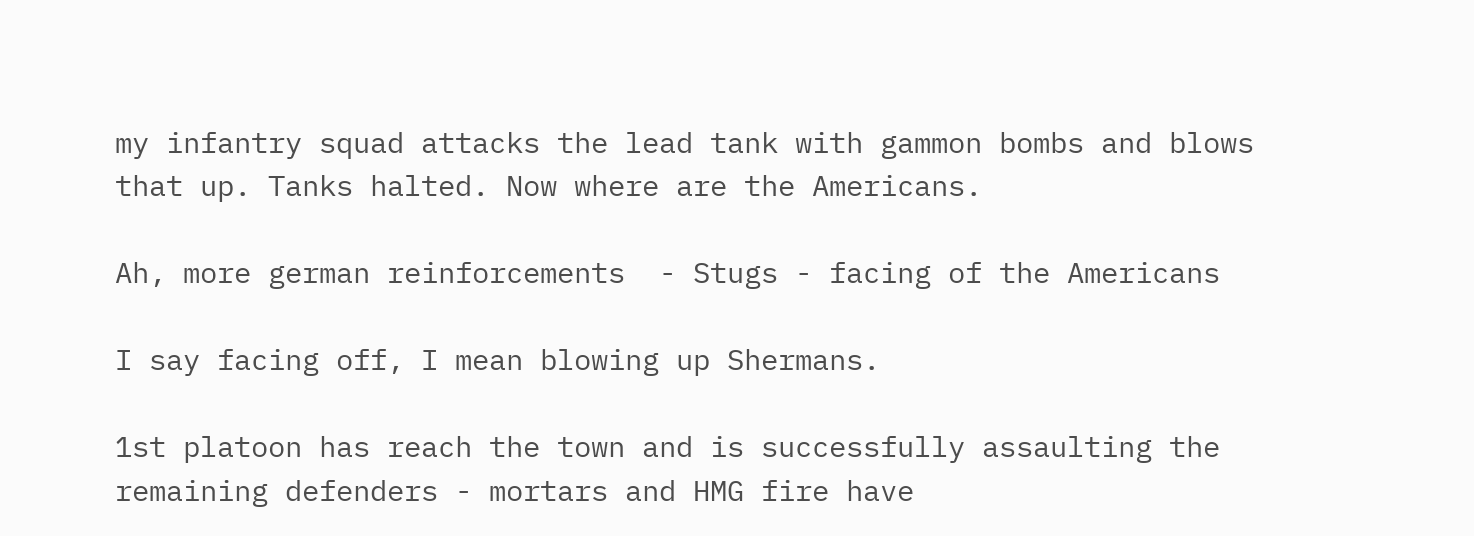my infantry squad attacks the lead tank with gammon bombs and blows that up. Tanks halted. Now where are the Americans.

Ah, more german reinforcements  - Stugs - facing of the Americans

I say facing off, I mean blowing up Shermans.

1st platoon has reach the town and is successfully assaulting the remaining defenders - mortars and HMG fire have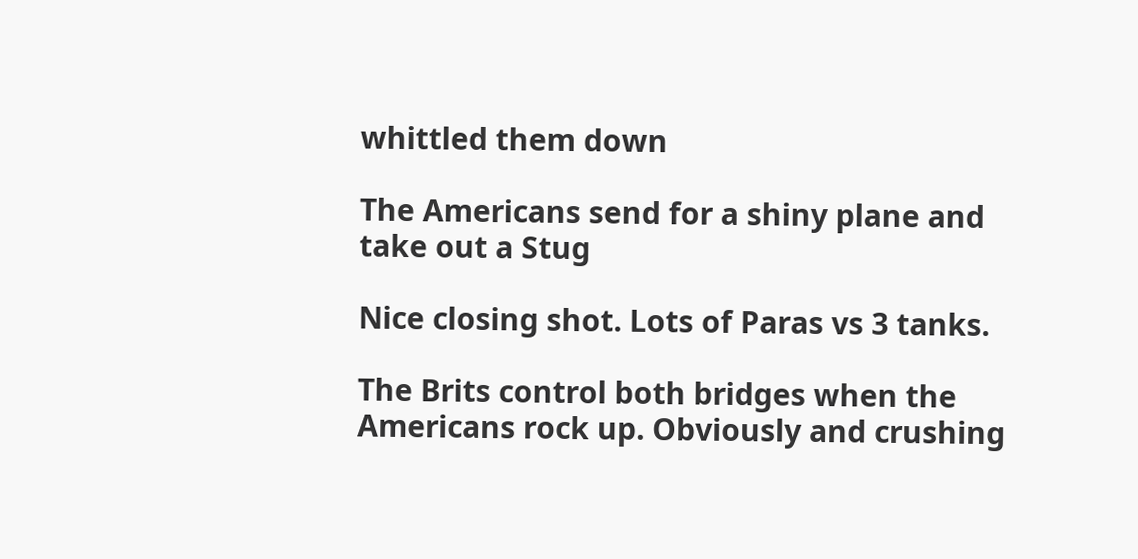whittled them down

The Americans send for a shiny plane and take out a Stug

Nice closing shot. Lots of Paras vs 3 tanks.

The Brits control both bridges when the Americans rock up. Obviously and crushing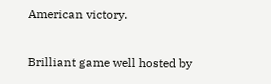American victory.

Brilliant game well hosted by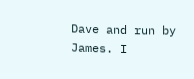Dave and run by James. I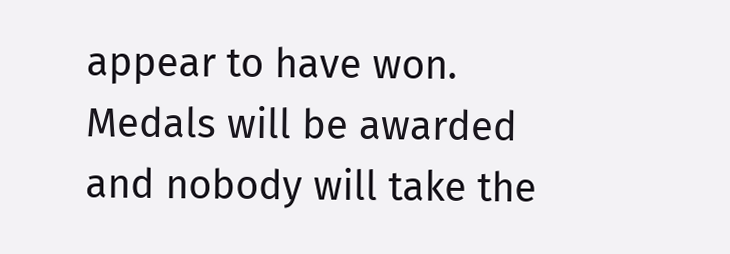appear to have won. Medals will be awarded and nobody will take the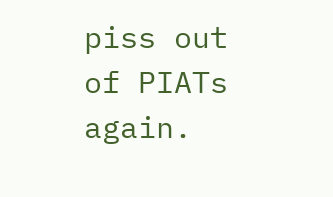piss out of PIATs again.